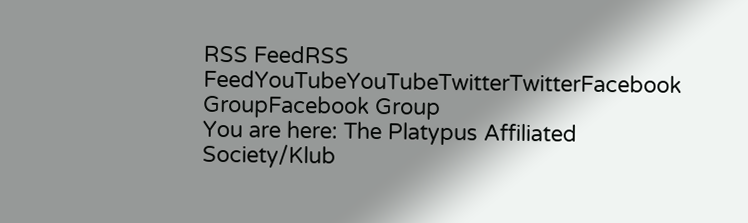RSS FeedRSS FeedYouTubeYouTubeTwitterTwitterFacebook GroupFacebook Group
You are here: The Platypus Affiliated Society/Klub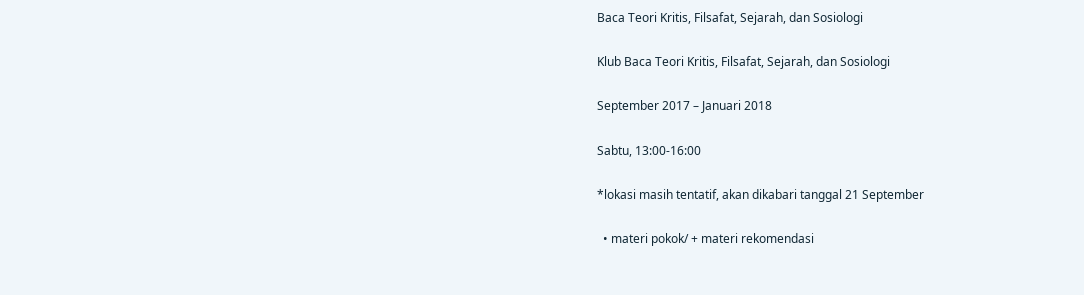Baca Teori Kritis, Filsafat, Sejarah, dan Sosiologi

Klub Baca Teori Kritis, Filsafat, Sejarah, dan Sosiologi

September 2017 – Januari 2018

Sabtu, 13:00-16:00

*lokasi masih tentatif, akan dikabari tanggal 21 September

  • materi pokok/ + materi rekomendasi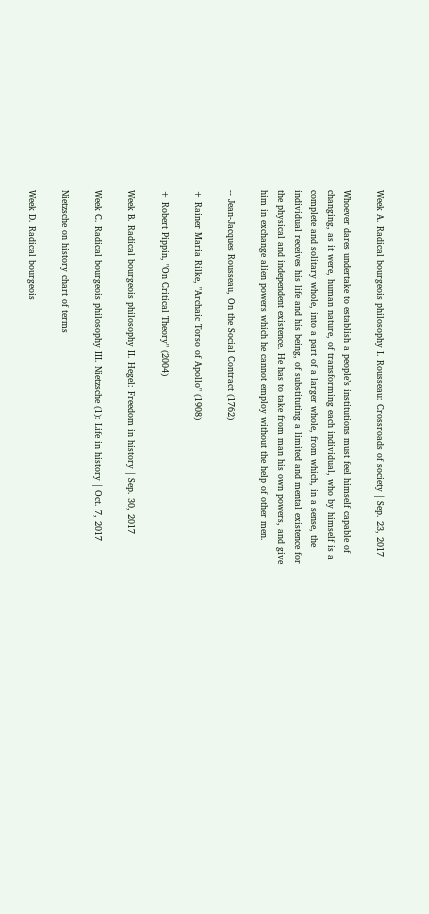Week A. Radical bourgeois philosophy I. Rousseau: Crossroads of society | Sep. 23, 2017

Whoever dares undertake to establish a people’s institutions must feel himself capable of changing, as it were, human nature, of transforming each individual, who by himself is a complete and solitary whole, into a part of a larger whole, from which, in a sense, the individual receives his life and his being, of substituting a limited and mental existence for the physical and independent existence. He has to take from man his own powers, and give him in exchange alien powers which he cannot employ without the help of other men.

-- Jean-Jacques Rousseau, On the Social Contract (1762)

+ Rainer Maria Rilke, "Archaic Torso of Apollo" (1908)

+ Robert Pippin, "On Critical Theory" (2004)

Week B. Radical bourgeois philosophy II. Hegel: Freedom in history | Sep. 30, 2017

Week C. Radical bourgeois philosophy III. Nietzsche (1): Life in history | Oct. 7, 2017

Nietzsche on history chart of terms

Week D. Radical bourgeois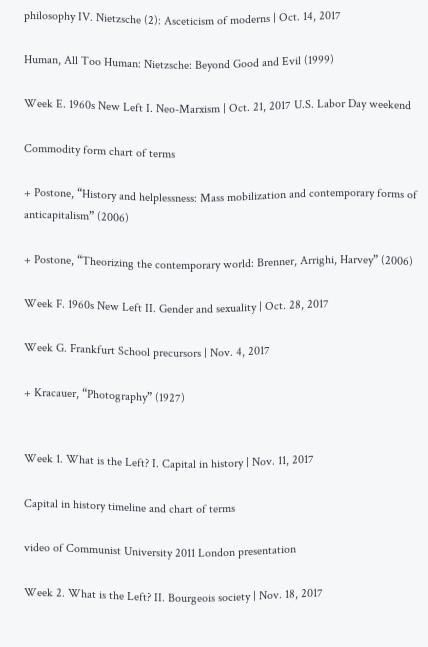philosophy IV. Nietzsche (2): Asceticism of moderns | Oct. 14, 2017

Human, All Too Human: Nietzsche: Beyond Good and Evil (1999)

Week E. 1960s New Left I. Neo-Marxism | Oct. 21, 2017 U.S. Labor Day weekend

Commodity form chart of terms

+ Postone, “History and helplessness: Mass mobilization and contemporary forms of anticapitalism” (2006)

+ Postone, “Theorizing the contemporary world: Brenner, Arrighi, Harvey” (2006)

Week F. 1960s New Left II. Gender and sexuality | Oct. 28, 2017

Week G. Frankfurt School precursors | Nov. 4, 2017

+ Kracauer, “Photography” (1927)


Week 1. What is the Left? I. Capital in history | Nov. 11, 2017

Capital in history timeline and chart of terms

video of Communist University 2011 London presentation

Week 2. What is the Left? II. Bourgeois society | Nov. 18, 2017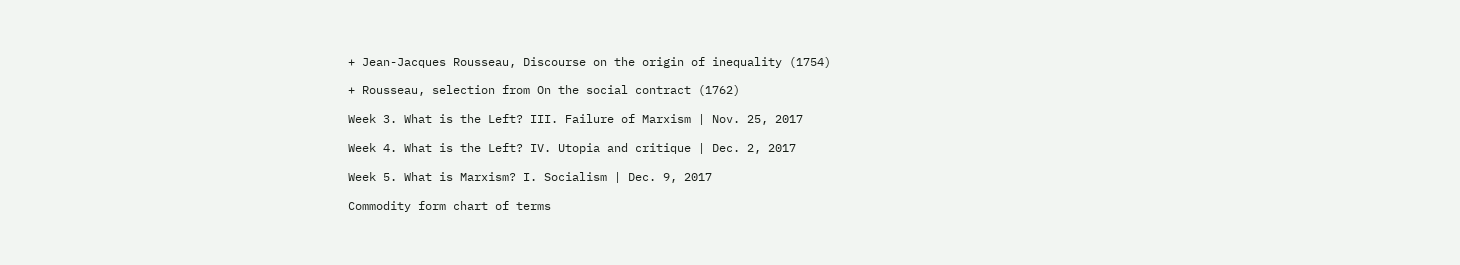+ Jean-Jacques Rousseau, Discourse on the origin of inequality (1754)

+ Rousseau, selection from On the social contract (1762)

Week 3. What is the Left? III. Failure of Marxism | Nov. 25, 2017

Week 4. What is the Left? IV. Utopia and critique | Dec. 2, 2017

Week 5. What is Marxism? I. Socialism | Dec. 9, 2017

Commodity form chart of terms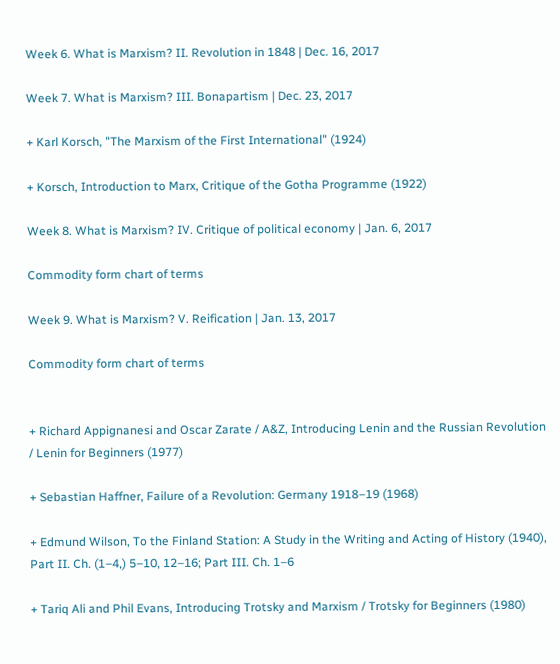Week 6. What is Marxism? II. Revolution in 1848 | Dec. 16, 2017

Week 7. What is Marxism? III. Bonapartism | Dec. 23, 2017

+ Karl Korsch, "The Marxism of the First International" (1924)

+ Korsch, Introduction to Marx, Critique of the Gotha Programme (1922)

Week 8. What is Marxism? IV. Critique of political economy | Jan. 6, 2017

Commodity form chart of terms

Week 9. What is Marxism? V. Reification | Jan. 13, 2017

Commodity form chart of terms


+ Richard Appignanesi and Oscar Zarate / A&Z, Introducing Lenin and the Russian Revolution / Lenin for Beginners (1977)

+ Sebastian Haffner, Failure of a Revolution: Germany 1918–19 (1968)

+ Edmund Wilson, To the Finland Station: A Study in the Writing and Acting of History (1940), Part II. Ch. (1–4,) 5–10, 12–16; Part III. Ch. 1–6

+ Tariq Ali and Phil Evans, Introducing Trotsky and Marxism / Trotsky for Beginners (1980)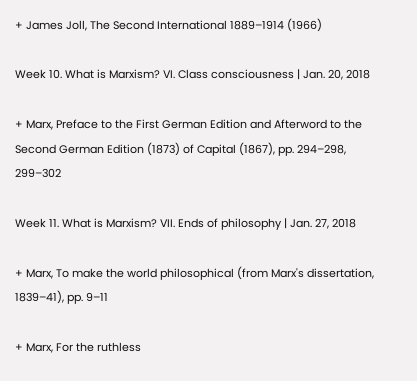+ James Joll, The Second International 1889–1914 (1966)

Week 10. What is Marxism? VI. Class consciousness | Jan. 20, 2018

+ Marx, Preface to the First German Edition and Afterword to the Second German Edition (1873) of Capital (1867), pp. 294–298, 299–302

Week 11. What is Marxism? VII. Ends of philosophy | Jan. 27, 2018

+ Marx, To make the world philosophical (from Marx's dissertation, 1839–41), pp. 9–11

+ Marx, For the ruthless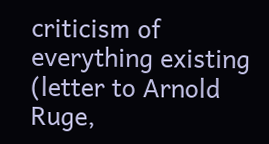criticism of everything existing (letter to Arnold Ruge,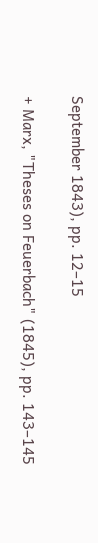September 1843), pp. 12–15

+ Marx, "Theses on Feuerbach" (1845), pp. 143–145